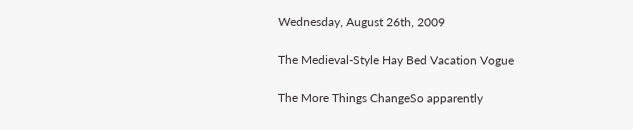Wednesday, August 26th, 2009

The Medieval-Style Hay Bed Vacation Vogue

The More Things ChangeSo apparently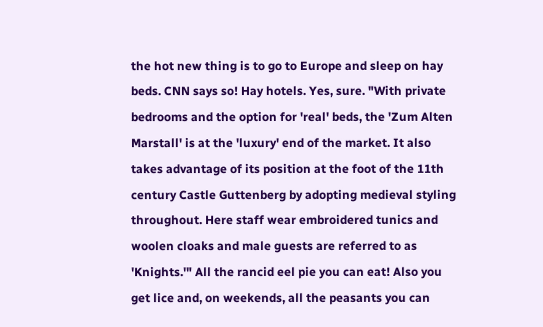the hot new thing is to go to Europe and sleep on hay beds. CNN says so! Hay hotels. Yes, sure. "With private bedrooms and the option for 'real' beds, the 'Zum Alten Marstall' is at the 'luxury' end of the market. It also takes advantage of its position at the foot of the 11th century Castle Guttenberg by adopting medieval styling throughout. Here staff wear embroidered tunics and woolen cloaks and male guests are referred to as 'Knights.'" All the rancid eel pie you can eat! Also you get lice and, on weekends, all the peasants you can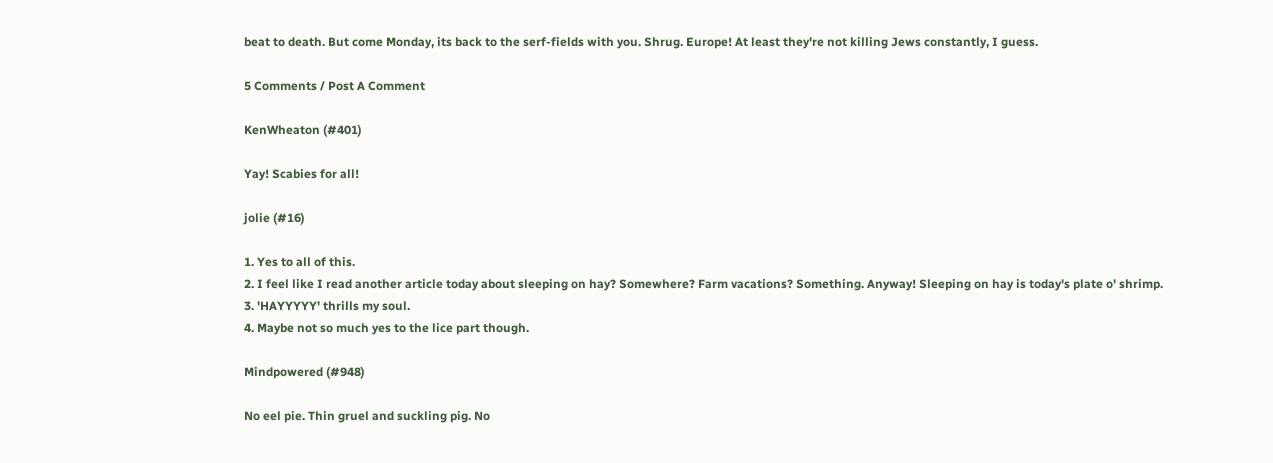beat to death. But come Monday, its back to the serf-fields with you. Shrug. Europe! At least they're not killing Jews constantly, I guess.

5 Comments / Post A Comment

KenWheaton (#401)

Yay! Scabies for all!

jolie (#16)

1. Yes to all of this.
2. I feel like I read another article today about sleeping on hay? Somewhere? Farm vacations? Something. Anyway! Sleeping on hay is today's plate o' shrimp.
3. 'HAYYYYY' thrills my soul.
4. Maybe not so much yes to the lice part though.

Mindpowered (#948)

No eel pie. Thin gruel and suckling pig. No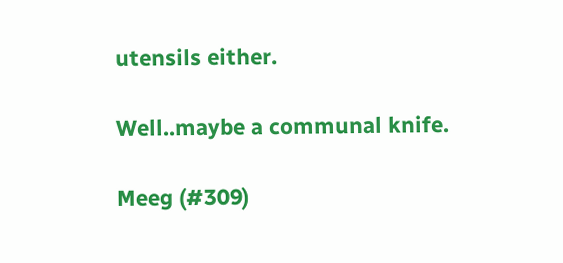utensils either.

Well..maybe a communal knife.

Meeg (#309)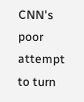CNN's poor attempt to turn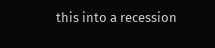this into a recession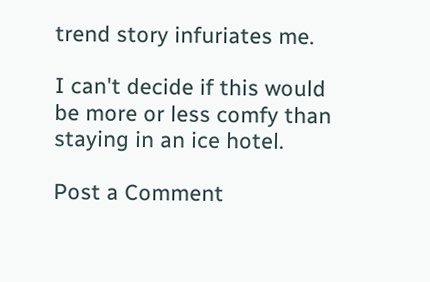trend story infuriates me.

I can't decide if this would be more or less comfy than staying in an ice hotel.

Post a Comment